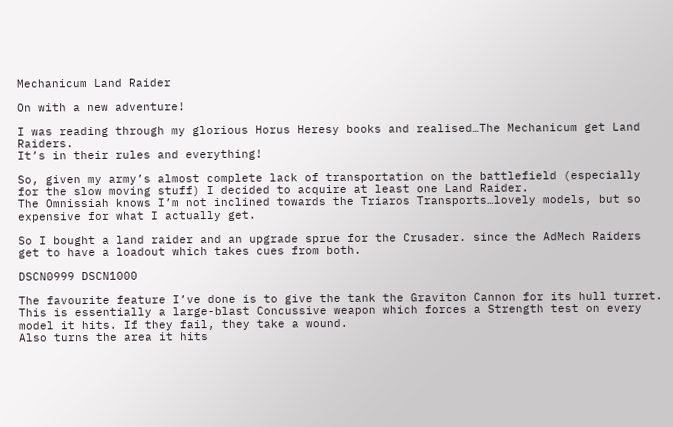Mechanicum Land Raider

On with a new adventure!

I was reading through my glorious Horus Heresy books and realised…The Mechanicum get Land Raiders.
It’s in their rules and everything!

So, given my army’s almost complete lack of transportation on the battlefield (especially for the slow moving stuff) I decided to acquire at least one Land Raider.
The Omnissiah knows I’m not inclined towards the Triaros Transports…lovely models, but so expensive for what I actually get.

So I bought a land raider and an upgrade sprue for the Crusader. since the AdMech Raiders get to have a loadout which takes cues from both.

DSCN0999 DSCN1000

The favourite feature I’ve done is to give the tank the Graviton Cannon for its hull turret. This is essentially a large-blast Concussive weapon which forces a Strength test on every model it hits. If they fail, they take a wound.
Also turns the area it hits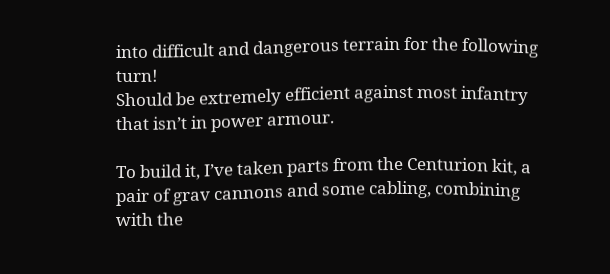into difficult and dangerous terrain for the following turn!
Should be extremely efficient against most infantry that isn’t in power armour.

To build it, I’ve taken parts from the Centurion kit, a pair of grav cannons and some cabling, combining with the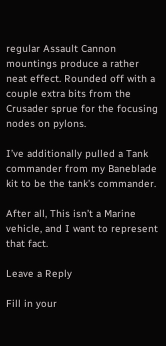regular Assault Cannon mountings produce a rather neat effect. Rounded off with a couple extra bits from the Crusader sprue for the focusing nodes on pylons.

I’ve additionally pulled a Tank commander from my Baneblade kit to be the tank’s commander.

After all, This isn’t a Marine vehicle, and I want to represent that fact.

Leave a Reply

Fill in your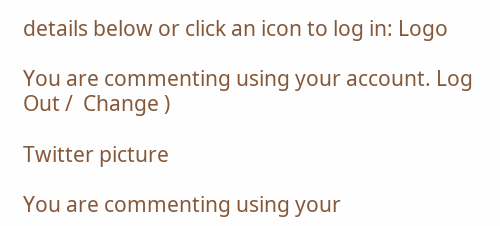details below or click an icon to log in: Logo

You are commenting using your account. Log Out /  Change )

Twitter picture

You are commenting using your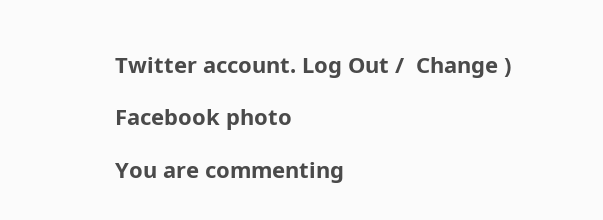Twitter account. Log Out /  Change )

Facebook photo

You are commenting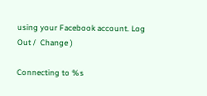using your Facebook account. Log Out /  Change )

Connecting to %s